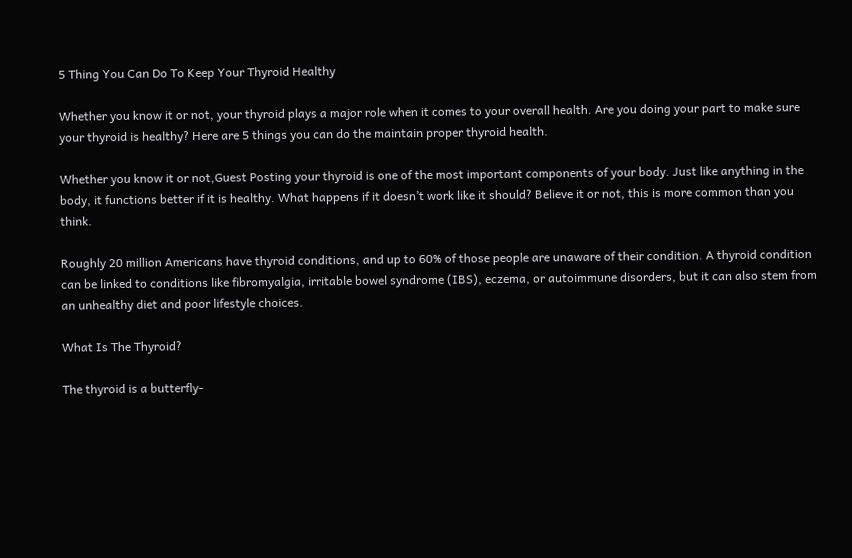5 Thing You Can Do To Keep Your Thyroid Healthy

Whether you know it or not, your thyroid plays a major role when it comes to your overall health. Are you doing your part to make sure your thyroid is healthy? Here are 5 things you can do the maintain proper thyroid health.

Whether you know it or not,Guest Posting your thyroid is one of the most important components of your body. Just like anything in the body, it functions better if it is healthy. What happens if it doesn’t work like it should? Believe it or not, this is more common than you think.

Roughly 20 million Americans have thyroid conditions, and up to 60% of those people are unaware of their condition. A thyroid condition can be linked to conditions like fibromyalgia, irritable bowel syndrome (IBS), eczema, or autoimmune disorders, but it can also stem from an unhealthy diet and poor lifestyle choices.

What Is The Thyroid?

The thyroid is a butterfly-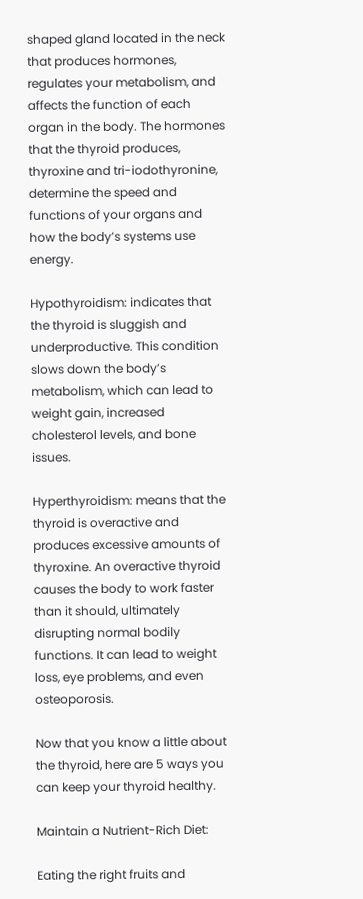shaped gland located in the neck that produces hormones, regulates your metabolism, and affects the function of each organ in the body. The hormones that the thyroid produces, thyroxine and tri-iodothyronine, determine the speed and functions of your organs and how the body’s systems use energy.

Hypothyroidism: indicates that the thyroid is sluggish and underproductive. This condition slows down the body’s metabolism, which can lead to weight gain, increased cholesterol levels, and bone issues.

Hyperthyroidism: means that the thyroid is overactive and produces excessive amounts of thyroxine. An overactive thyroid causes the body to work faster than it should, ultimately disrupting normal bodily functions. It can lead to weight loss, eye problems, and even osteoporosis.

Now that you know a little about the thyroid, here are 5 ways you can keep your thyroid healthy.

Maintain a Nutrient-Rich Diet:

Eating the right fruits and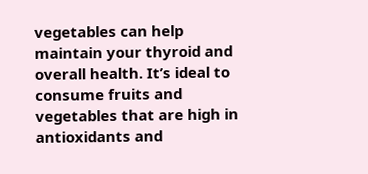vegetables can help maintain your thyroid and overall health. It’s ideal to consume fruits and vegetables that are high in antioxidants and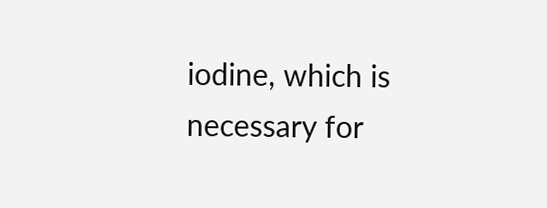iodine, which is necessary for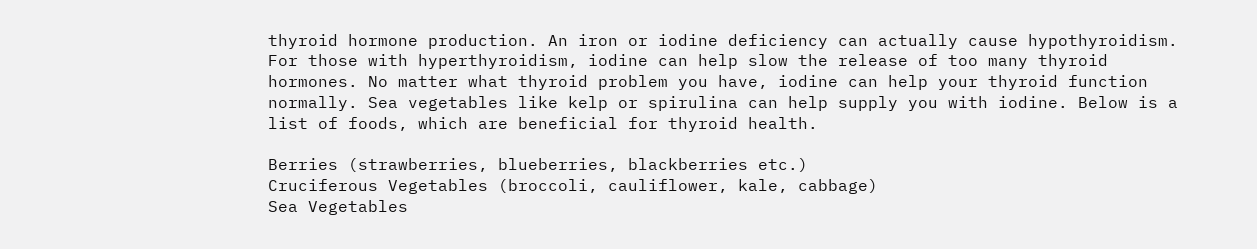thyroid hormone production. An iron or iodine deficiency can actually cause hypothyroidism. For those with hyperthyroidism, iodine can help slow the release of too many thyroid hormones. No matter what thyroid problem you have, iodine can help your thyroid function normally. Sea vegetables like kelp or spirulina can help supply you with iodine. Below is a list of foods, which are beneficial for thyroid health.

Berries (strawberries, blueberries, blackberries etc.)
Cruciferous Vegetables (broccoli, cauliflower, kale, cabbage)
Sea Vegetables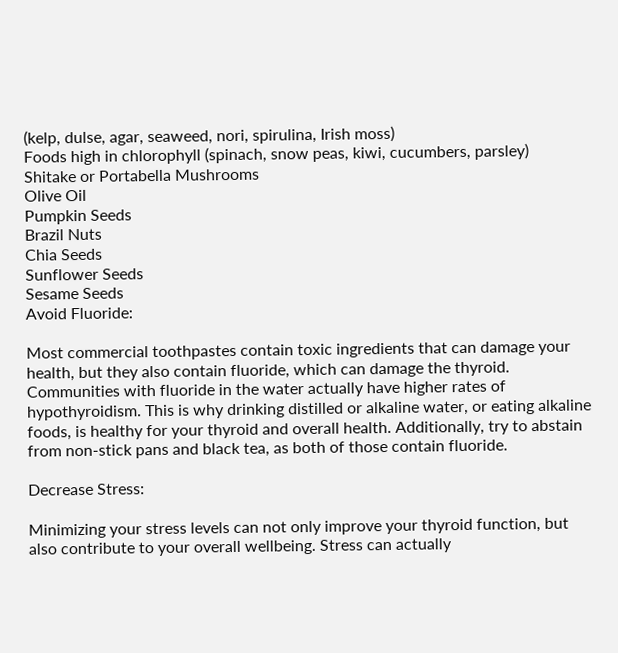(kelp, dulse, agar, seaweed, nori, spirulina, Irish moss)
Foods high in chlorophyll (spinach, snow peas, kiwi, cucumbers, parsley)
Shitake or Portabella Mushrooms
Olive Oil
Pumpkin Seeds
Brazil Nuts
Chia Seeds
Sunflower Seeds
Sesame Seeds
Avoid Fluoride:

Most commercial toothpastes contain toxic ingredients that can damage your health, but they also contain fluoride, which can damage the thyroid. Communities with fluoride in the water actually have higher rates of hypothyroidism. This is why drinking distilled or alkaline water, or eating alkaline foods, is healthy for your thyroid and overall health. Additionally, try to abstain from non-stick pans and black tea, as both of those contain fluoride.

Decrease Stress:

Minimizing your stress levels can not only improve your thyroid function, but also contribute to your overall wellbeing. Stress can actually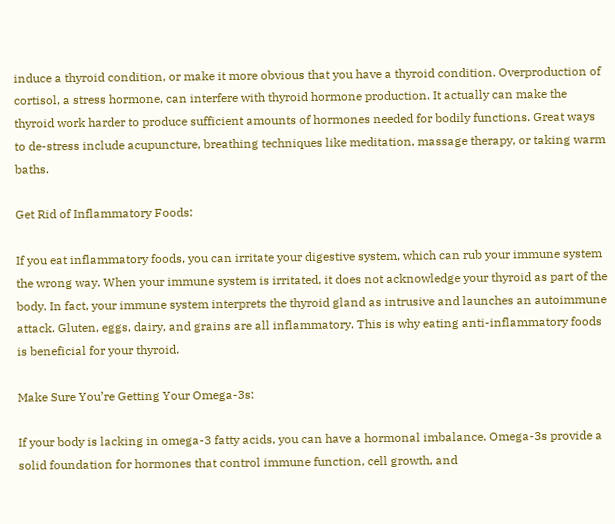induce a thyroid condition, or make it more obvious that you have a thyroid condition. Overproduction of cortisol, a stress hormone, can interfere with thyroid hormone production. It actually can make the thyroid work harder to produce sufficient amounts of hormones needed for bodily functions. Great ways to de-stress include acupuncture, breathing techniques like meditation, massage therapy, or taking warm baths.

Get Rid of Inflammatory Foods:

If you eat inflammatory foods, you can irritate your digestive system, which can rub your immune system the wrong way. When your immune system is irritated, it does not acknowledge your thyroid as part of the body. In fact, your immune system interprets the thyroid gland as intrusive and launches an autoimmune attack. Gluten, eggs, dairy, and grains are all inflammatory. This is why eating anti-inflammatory foods is beneficial for your thyroid.

Make Sure You’re Getting Your Omega-3s:

If your body is lacking in omega-3 fatty acids, you can have a hormonal imbalance. Omega-3s provide a solid foundation for hormones that control immune function, cell growth, and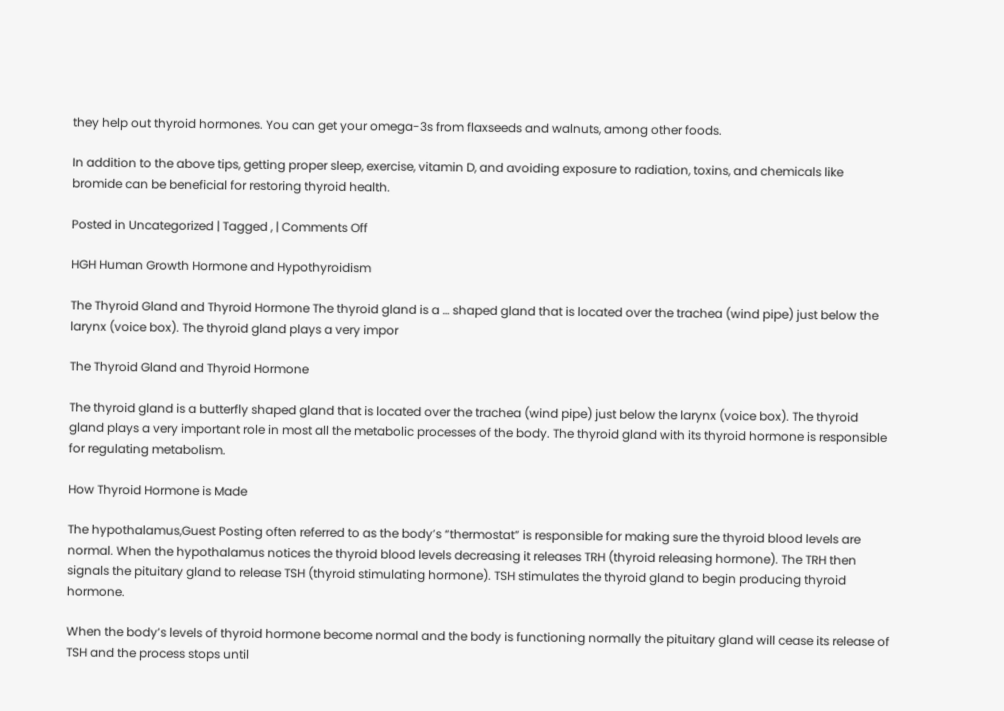they help out thyroid hormones. You can get your omega-3s from flaxseeds and walnuts, among other foods.

In addition to the above tips, getting proper sleep, exercise, vitamin D, and avoiding exposure to radiation, toxins, and chemicals like bromide can be beneficial for restoring thyroid health.

Posted in Uncategorized | Tagged , | Comments Off

HGH Human Growth Hormone and Hypothyroidism

The Thyroid Gland and Thyroid Hormone The thyroid gland is a … shaped gland that is located over the trachea (wind pipe) just below the larynx (voice box). The thyroid gland plays a very impor

The Thyroid Gland and Thyroid Hormone

The thyroid gland is a butterfly shaped gland that is located over the trachea (wind pipe) just below the larynx (voice box). The thyroid gland plays a very important role in most all the metabolic processes of the body. The thyroid gland with its thyroid hormone is responsible for regulating metabolism.

How Thyroid Hormone is Made

The hypothalamus,Guest Posting often referred to as the body’s “thermostat” is responsible for making sure the thyroid blood levels are normal. When the hypothalamus notices the thyroid blood levels decreasing it releases TRH (thyroid releasing hormone). The TRH then signals the pituitary gland to release TSH (thyroid stimulating hormone). TSH stimulates the thyroid gland to begin producing thyroid hormone.

When the body’s levels of thyroid hormone become normal and the body is functioning normally the pituitary gland will cease its release of TSH and the process stops until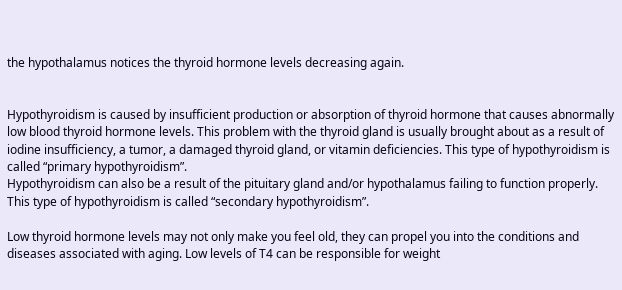the hypothalamus notices the thyroid hormone levels decreasing again.


Hypothyroidism is caused by insufficient production or absorption of thyroid hormone that causes abnormally low blood thyroid hormone levels. This problem with the thyroid gland is usually brought about as a result of iodine insufficiency, a tumor, a damaged thyroid gland, or vitamin deficiencies. This type of hypothyroidism is called “primary hypothyroidism”.
Hypothyroidism can also be a result of the pituitary gland and/or hypothalamus failing to function properly. This type of hypothyroidism is called “secondary hypothyroidism”.

Low thyroid hormone levels may not only make you feel old, they can propel you into the conditions and diseases associated with aging. Low levels of T4 can be responsible for weight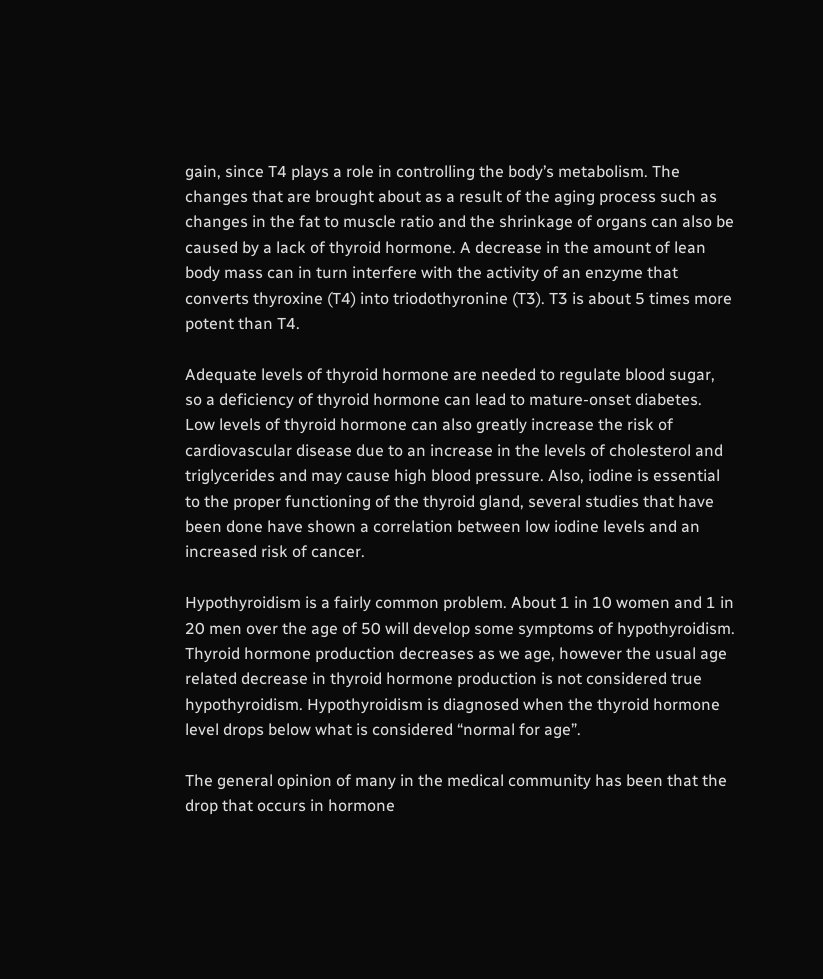gain, since T4 plays a role in controlling the body’s metabolism. The changes that are brought about as a result of the aging process such as changes in the fat to muscle ratio and the shrinkage of organs can also be caused by a lack of thyroid hormone. A decrease in the amount of lean body mass can in turn interfere with the activity of an enzyme that converts thyroxine (T4) into triodothyronine (T3). T3 is about 5 times more potent than T4.

Adequate levels of thyroid hormone are needed to regulate blood sugar, so a deficiency of thyroid hormone can lead to mature-onset diabetes. Low levels of thyroid hormone can also greatly increase the risk of cardiovascular disease due to an increase in the levels of cholesterol and triglycerides and may cause high blood pressure. Also, iodine is essential to the proper functioning of the thyroid gland, several studies that have been done have shown a correlation between low iodine levels and an increased risk of cancer.

Hypothyroidism is a fairly common problem. About 1 in 10 women and 1 in 20 men over the age of 50 will develop some symptoms of hypothyroidism. Thyroid hormone production decreases as we age, however the usual age related decrease in thyroid hormone production is not considered true hypothyroidism. Hypothyroidism is diagnosed when the thyroid hormone level drops below what is considered “normal for age”.

The general opinion of many in the medical community has been that the drop that occurs in hormone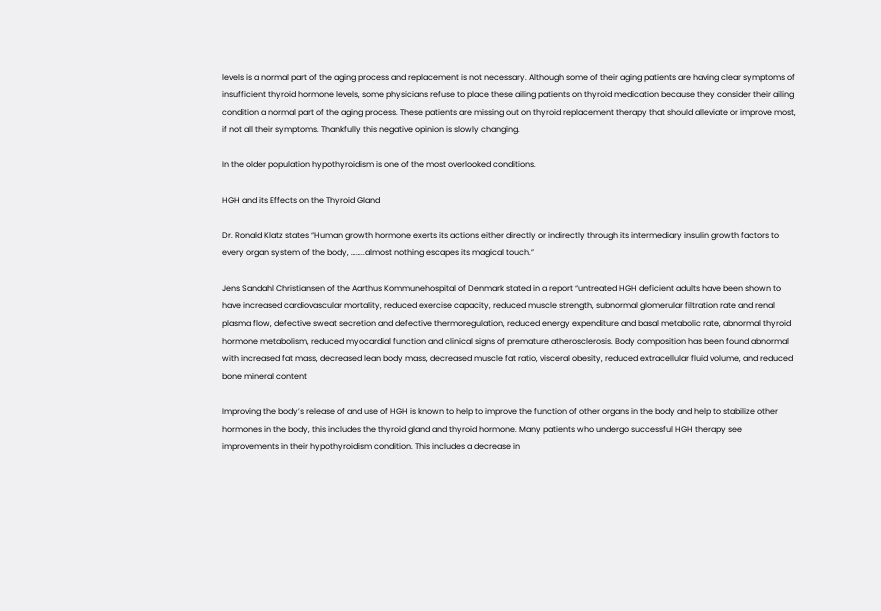levels is a normal part of the aging process and replacement is not necessary. Although some of their aging patients are having clear symptoms of insufficient thyroid hormone levels, some physicians refuse to place these ailing patients on thyroid medication because they consider their ailing condition a normal part of the aging process. These patients are missing out on thyroid replacement therapy that should alleviate or improve most, if not all their symptoms. Thankfully this negative opinion is slowly changing.

In the older population hypothyroidism is one of the most overlooked conditions.

HGH and its Effects on the Thyroid Gland

Dr. Ronald Klatz states “Human growth hormone exerts its actions either directly or indirectly through its intermediary insulin growth factors to every organ system of the body, ……..almost nothing escapes its magical touch.”

Jens Sandahl Christiansen of the Aarthus Kommunehospital of Denmark stated in a report “untreated HGH deficient adults have been shown to have increased cardiovascular mortality, reduced exercise capacity, reduced muscle strength, subnormal glomerular filtration rate and renal plasma flow, defective sweat secretion and defective thermoregulation, reduced energy expenditure and basal metabolic rate, abnormal thyroid hormone metabolism, reduced myocardial function and clinical signs of premature atherosclerosis. Body composition has been found abnormal with increased fat mass, decreased lean body mass, decreased muscle fat ratio, visceral obesity, reduced extracellular fluid volume, and reduced bone mineral content

Improving the body’s release of and use of HGH is known to help to improve the function of other organs in the body and help to stabilize other hormones in the body, this includes the thyroid gland and thyroid hormone. Many patients who undergo successful HGH therapy see improvements in their hypothyroidism condition. This includes a decrease in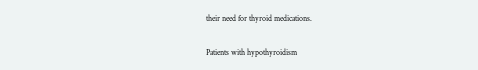their need for thyroid medications.

Patients with hypothyroidism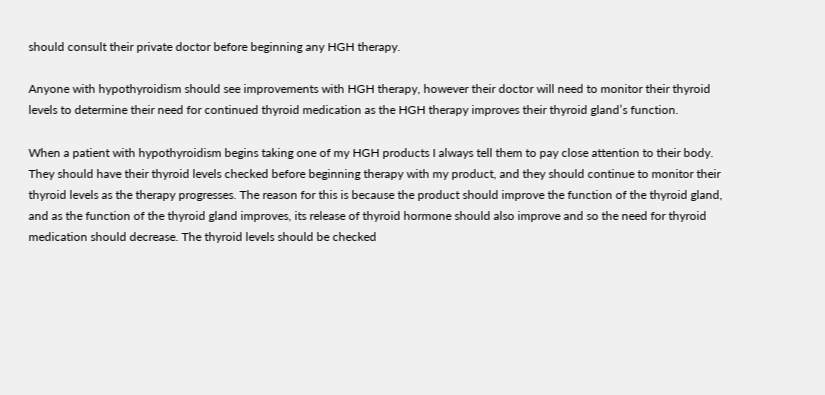should consult their private doctor before beginning any HGH therapy.

Anyone with hypothyroidism should see improvements with HGH therapy, however their doctor will need to monitor their thyroid levels to determine their need for continued thyroid medication as the HGH therapy improves their thyroid gland’s function.

When a patient with hypothyroidism begins taking one of my HGH products I always tell them to pay close attention to their body. They should have their thyroid levels checked before beginning therapy with my product, and they should continue to monitor their thyroid levels as the therapy progresses. The reason for this is because the product should improve the function of the thyroid gland, and as the function of the thyroid gland improves, its release of thyroid hormone should also improve and so the need for thyroid medication should decrease. The thyroid levels should be checked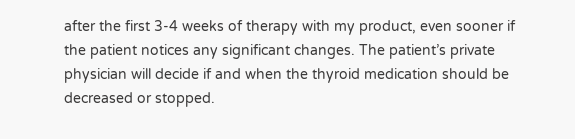after the first 3-4 weeks of therapy with my product, even sooner if the patient notices any significant changes. The patient’s private physician will decide if and when the thyroid medication should be decreased or stopped.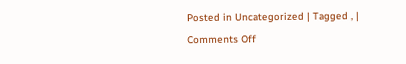Posted in Uncategorized | Tagged , | Comments Off